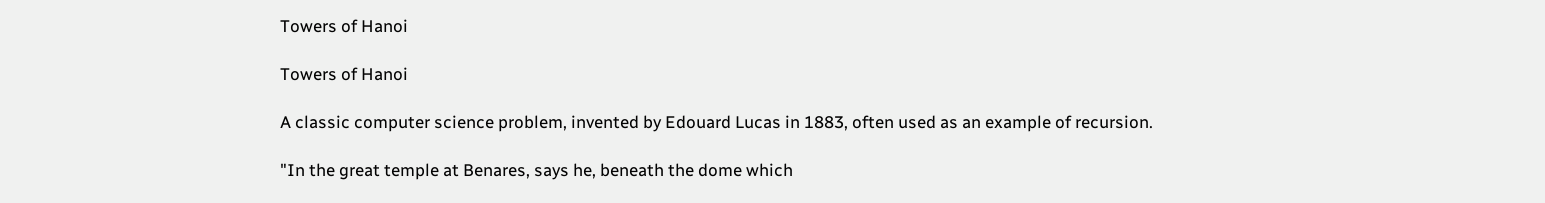Towers of Hanoi

Towers of Hanoi

A classic computer science problem, invented by Edouard Lucas in 1883, often used as an example of recursion.

"In the great temple at Benares, says he, beneath the dome which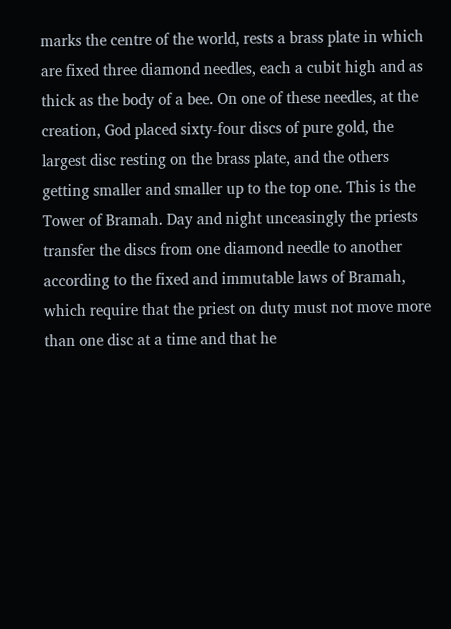marks the centre of the world, rests a brass plate in which are fixed three diamond needles, each a cubit high and as thick as the body of a bee. On one of these needles, at the creation, God placed sixty-four discs of pure gold, the largest disc resting on the brass plate, and the others getting smaller and smaller up to the top one. This is the Tower of Bramah. Day and night unceasingly the priests transfer the discs from one diamond needle to another according to the fixed and immutable laws of Bramah, which require that the priest on duty must not move more than one disc at a time and that he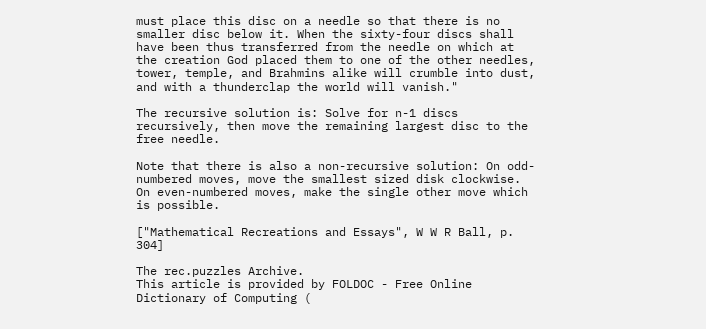must place this disc on a needle so that there is no smaller disc below it. When the sixty-four discs shall have been thus transferred from the needle on which at the creation God placed them to one of the other needles, tower, temple, and Brahmins alike will crumble into dust, and with a thunderclap the world will vanish."

The recursive solution is: Solve for n-1 discs recursively, then move the remaining largest disc to the free needle.

Note that there is also a non-recursive solution: On odd-numbered moves, move the smallest sized disk clockwise. On even-numbered moves, make the single other move which is possible.

["Mathematical Recreations and Essays", W W R Ball, p. 304]

The rec.puzzles Archive.
This article is provided by FOLDOC - Free Online Dictionary of Computing (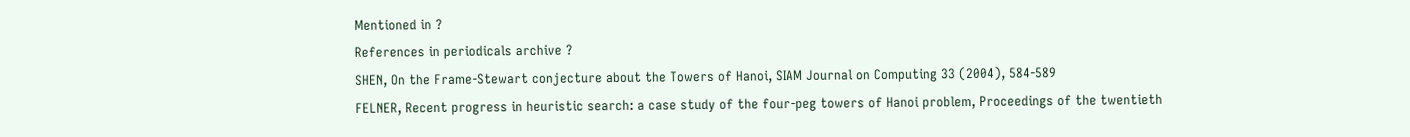Mentioned in ?
References in periodicals archive ?
SHEN, On the Frame-Stewart conjecture about the Towers of Hanoi, SIAM Journal on Computing 33 (2004), 584-589
FELNER, Recent progress in heuristic search: a case study of the four-peg towers of Hanoi problem, Proceedings of the twentieth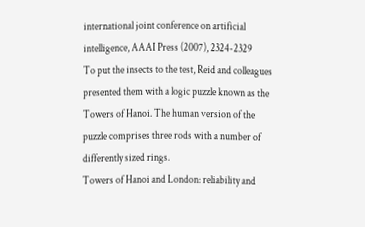international joint conference on artificial intelligence, AAAI Press (2007), 2324-2329
To put the insects to the test, Reid and colleagues presented them with a logic puzzle known as the Towers of Hanoi. The human version of the puzzle comprises three rods with a number of differently sized rings.
Towers of Hanoi and London: reliability and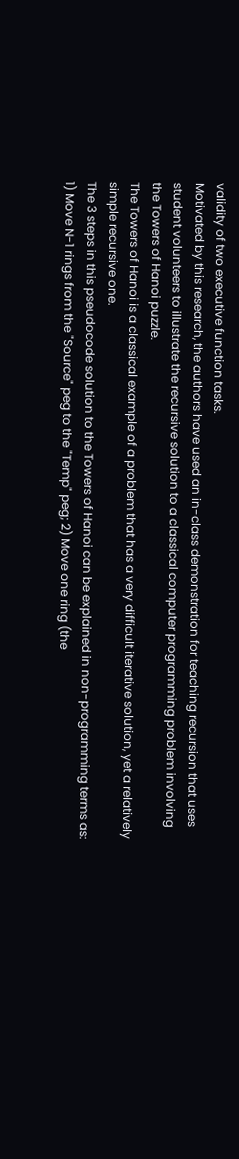validity of two executive function tasks.
Motivated by this research, the authors have used an in-class demonstration for teaching recursion that uses student volunteers to illustrate the recursive solution to a classical computer programming problem involving the Towers of Hanoi puzzle.
The Towers of Hanoi is a classical example of a problem that has a very difficult iterative solution, yet a relatively simple recursive one.
The 3 steps in this pseudocode solution to the Towers of Hanoi can be explained in non-programming terms as: 1) Move N-1 rings from the "Source" peg to the "Temp" peg; 2) Move one ring (the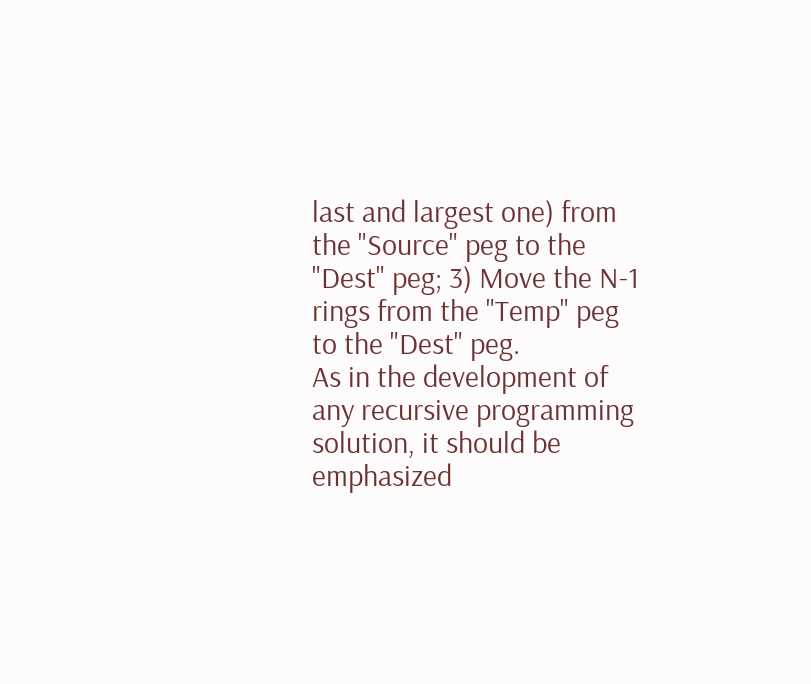last and largest one) from the "Source" peg to the "Dest" peg; 3) Move the N-1 rings from the "Temp" peg to the "Dest" peg.
As in the development of any recursive programming solution, it should be emphasized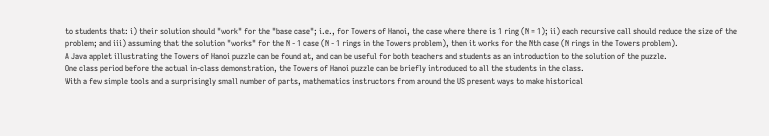to students that: i) their solution should "work" for the "base case"; i.e., for Towers of Hanoi, the case where there is 1 ring (N = 1); ii) each recursive call should reduce the size of the problem; and iii) assuming that the solution "works" for the N - 1 case (N - 1 rings in the Towers problem), then it works for the Nth case (N rings in the Towers problem).
A Java applet illustrating the Towers of Hanoi puzzle can be found at, and can be useful for both teachers and students as an introduction to the solution of the puzzle.
One class period before the actual in-class demonstration, the Towers of Hanoi puzzle can be briefly introduced to all the students in the class.
With a few simple tools and a surprisingly small number of parts, mathematics instructors from around the US present ways to make historical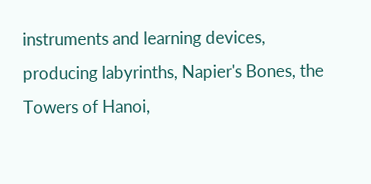instruments and learning devices, producing labyrinths, Napier's Bones, the Towers of Hanoi,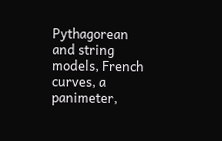Pythagorean and string models, French curves, a panimeter,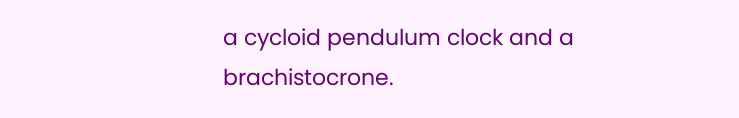a cycloid pendulum clock and a brachistocrone.